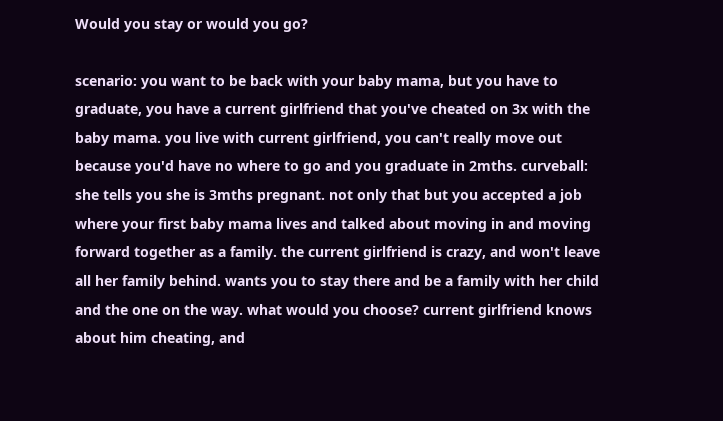Would you stay or would you go?

scenario: you want to be back with your baby mama, but you have to graduate, you have a current girlfriend that you've cheated on 3x with the baby mama. you live with current girlfriend, you can't really move out because you'd have no where to go and you graduate in 2mths. curveball: she tells you she is 3mths pregnant. not only that but you accepted a job where your first baby mama lives and talked about moving in and moving forward together as a family. the current girlfriend is crazy, and won't leave all her family behind. wants you to stay there and be a family with her child and the one on the way. what would you choose? current girlfriend knows about him cheating, and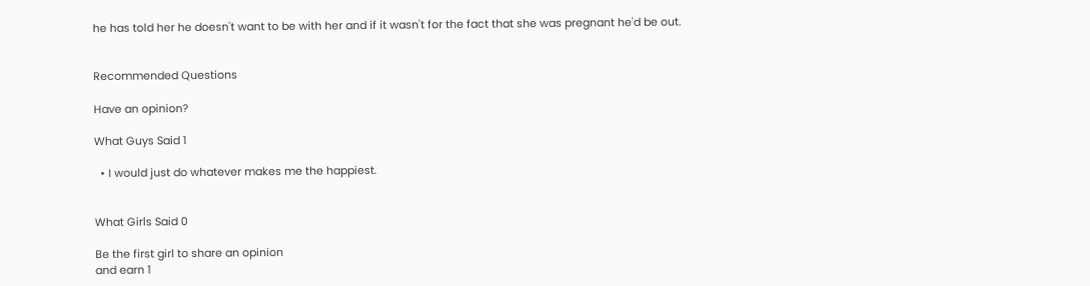he has told her he doesn't want to be with her and if it wasn't for the fact that she was pregnant he'd be out.


Recommended Questions

Have an opinion?

What Guys Said 1

  • I would just do whatever makes me the happiest.


What Girls Said 0

Be the first girl to share an opinion
and earn 1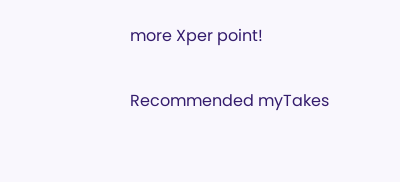more Xper point!

Recommended myTakes